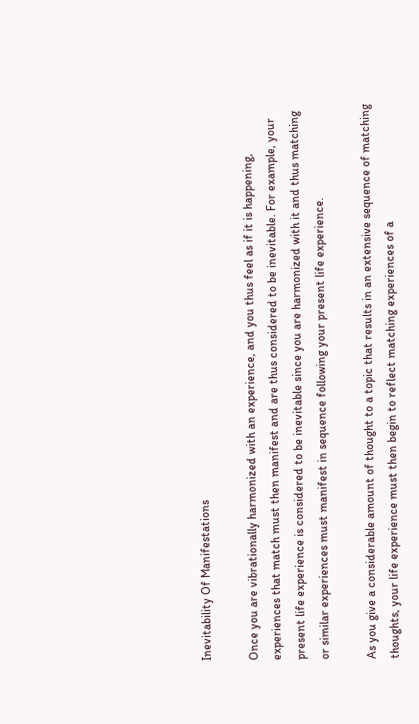Inevitability Of Manifestations

Once you are vibrationally harmonized with an experience, and you thus feel as if it is happening, experiences that match must then manifest and are thus considered to be inevitable. For example, your present life experience is considered to be inevitable since you are harmonized with it and thus matching or similar experiences must manifest in sequence following your present life experience.

As you give a considerable amount of thought to a topic that results in an extensive sequence of matching thoughts, your life experience must then begin to reflect matching experiences of a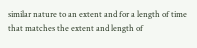similar nature to an extent and for a length of time that matches the extent and length of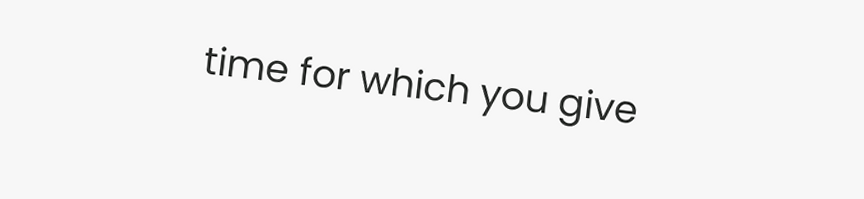time for which you give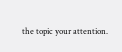the topic your attention.